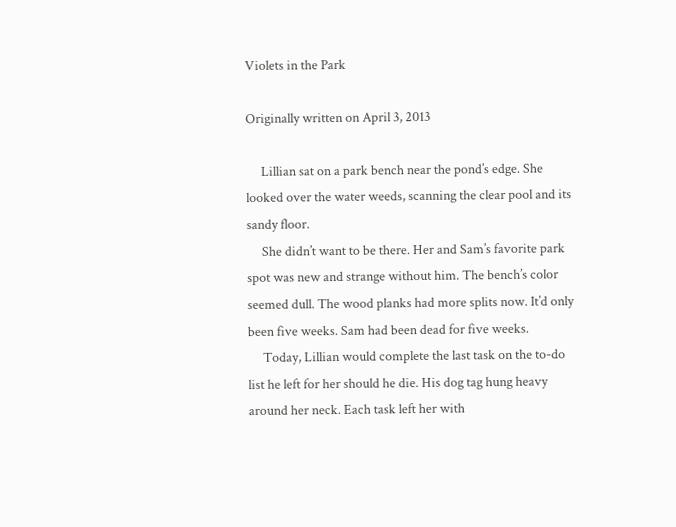Violets in the Park

Originally written on April 3, 2013

     Lillian sat on a park bench near the pond’s edge. She looked over the water weeds, scanning the clear pool and its sandy floor.
     She didn’t want to be there. Her and Sam’s favorite park spot was new and strange without him. The bench’s color seemed dull. The wood planks had more splits now. It’d only been five weeks. Sam had been dead for five weeks.
     Today, Lillian would complete the last task on the to-do list he left for her should he die. His dog tag hung heavy around her neck. Each task left her with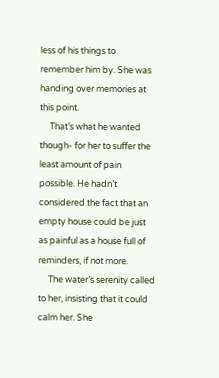less of his things to remember him by. She was handing over memories at this point.
     That’s what he wanted though- for her to suffer the least amount of pain possible. He hadn’t considered the fact that an empty house could be just as painful as a house full of reminders, if not more.
     The water’s serenity called to her, insisting that it could calm her. She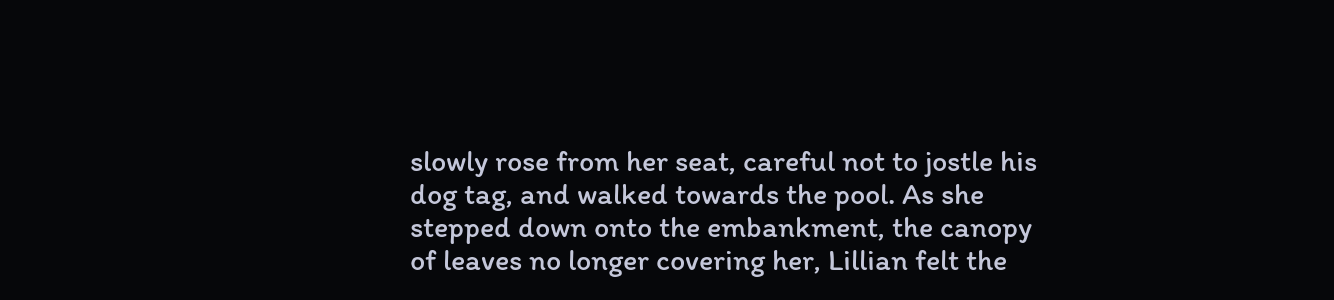slowly rose from her seat, careful not to jostle his dog tag, and walked towards the pool. As she stepped down onto the embankment, the canopy of leaves no longer covering her, Lillian felt the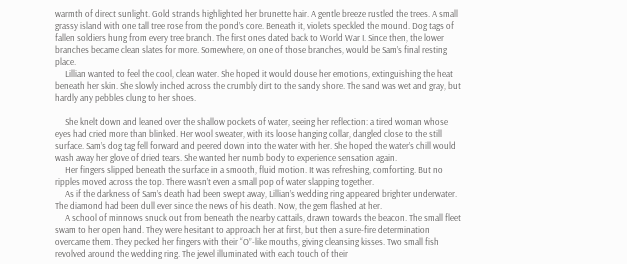warmth of direct sunlight. Gold strands highlighted her brunette hair. A gentle breeze rustled the trees. A small grassy island with one tall tree rose from the pond’s core. Beneath it, violets speckled the mound. Dog tags of fallen soldiers hung from every tree branch. The first ones dated back to World War I. Since then, the lower branches became clean slates for more. Somewhere, on one of those branches, would be Sam’s final resting place.
     Lillian wanted to feel the cool, clean water. She hoped it would douse her emotions, extinguishing the heat beneath her skin. She slowly inched across the crumbly dirt to the sandy shore. The sand was wet and gray, but hardly any pebbles clung to her shoes.

     She knelt down and leaned over the shallow pockets of water, seeing her reflection: a tired woman whose eyes had cried more than blinked. Her wool sweater, with its loose hanging collar, dangled close to the still surface. Sam’s dog tag fell forward and peered down into the water with her. She hoped the water’s chill would wash away her glove of dried tears. She wanted her numb body to experience sensation again.
     Her fingers slipped beneath the surface in a smooth, fluid motion. It was refreshing, comforting. But no ripples moved across the top. There wasn’t even a small pop of water slapping together.
     As if the darkness of Sam’s death had been swept away, Lillian’s wedding ring appeared brighter underwater. The diamond had been dull ever since the news of his death. Now, the gem flashed at her.
     A school of minnows snuck out from beneath the nearby cattails, drawn towards the beacon. The small fleet swam to her open hand. They were hesitant to approach her at first, but then a sure-fire determination overcame them. They pecked her fingers with their “O”-like mouths, giving cleansing kisses. Two small fish revolved around the wedding ring. The jewel illuminated with each touch of their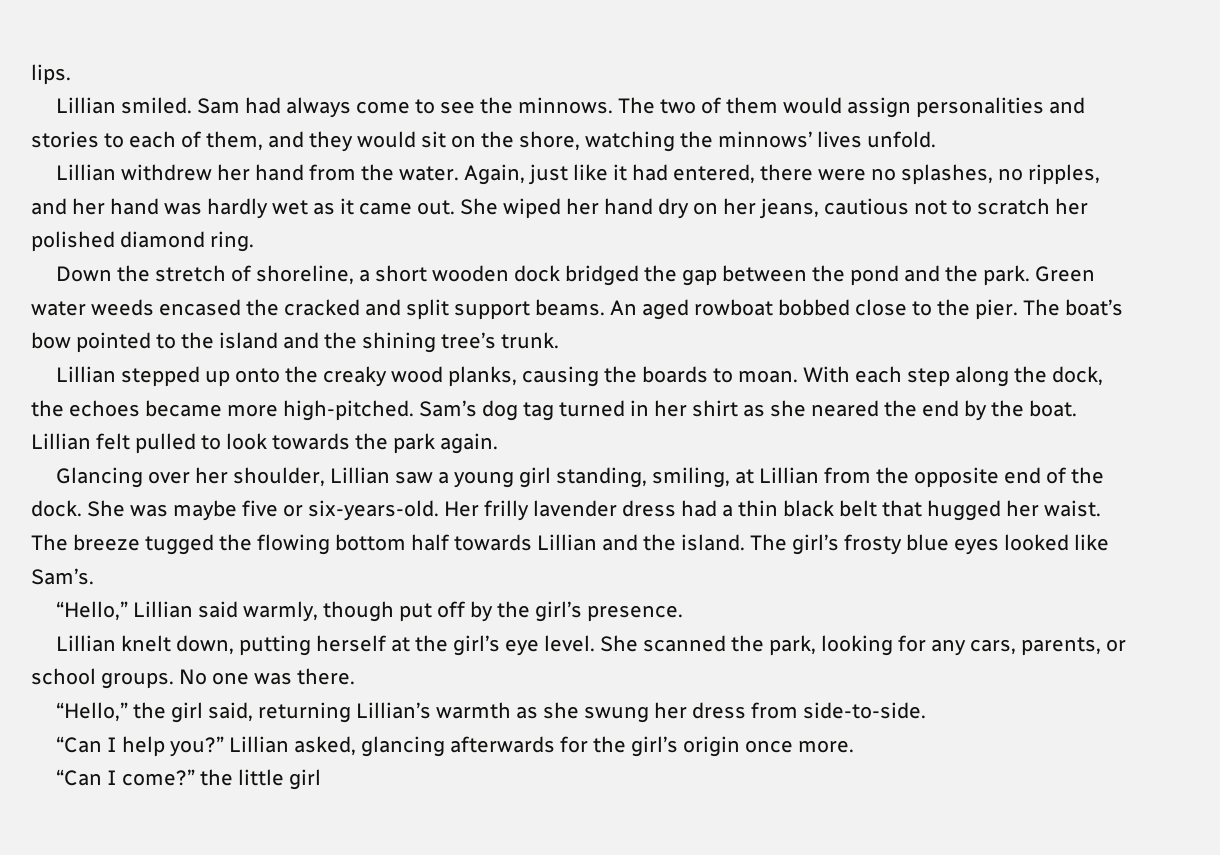lips.
     Lillian smiled. Sam had always come to see the minnows. The two of them would assign personalities and stories to each of them, and they would sit on the shore, watching the minnows’ lives unfold.
     Lillian withdrew her hand from the water. Again, just like it had entered, there were no splashes, no ripples, and her hand was hardly wet as it came out. She wiped her hand dry on her jeans, cautious not to scratch her polished diamond ring.
     Down the stretch of shoreline, a short wooden dock bridged the gap between the pond and the park. Green water weeds encased the cracked and split support beams. An aged rowboat bobbed close to the pier. The boat’s bow pointed to the island and the shining tree’s trunk.
     Lillian stepped up onto the creaky wood planks, causing the boards to moan. With each step along the dock, the echoes became more high-pitched. Sam’s dog tag turned in her shirt as she neared the end by the boat. Lillian felt pulled to look towards the park again.
     Glancing over her shoulder, Lillian saw a young girl standing, smiling, at Lillian from the opposite end of the dock. She was maybe five or six-years-old. Her frilly lavender dress had a thin black belt that hugged her waist. The breeze tugged the flowing bottom half towards Lillian and the island. The girl’s frosty blue eyes looked like Sam’s.
     “Hello,” Lillian said warmly, though put off by the girl’s presence.
     Lillian knelt down, putting herself at the girl’s eye level. She scanned the park, looking for any cars, parents, or school groups. No one was there.
     “Hello,” the girl said, returning Lillian’s warmth as she swung her dress from side-to-side.
     “Can I help you?” Lillian asked, glancing afterwards for the girl’s origin once more.
     “Can I come?” the little girl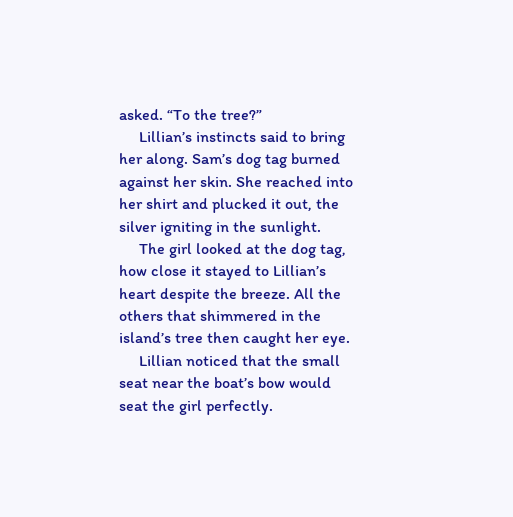asked. “To the tree?”
     Lillian’s instincts said to bring her along. Sam’s dog tag burned against her skin. She reached into her shirt and plucked it out, the silver igniting in the sunlight.
     The girl looked at the dog tag, how close it stayed to Lillian’s heart despite the breeze. All the others that shimmered in the island’s tree then caught her eye.
     Lillian noticed that the small seat near the boat’s bow would seat the girl perfectly.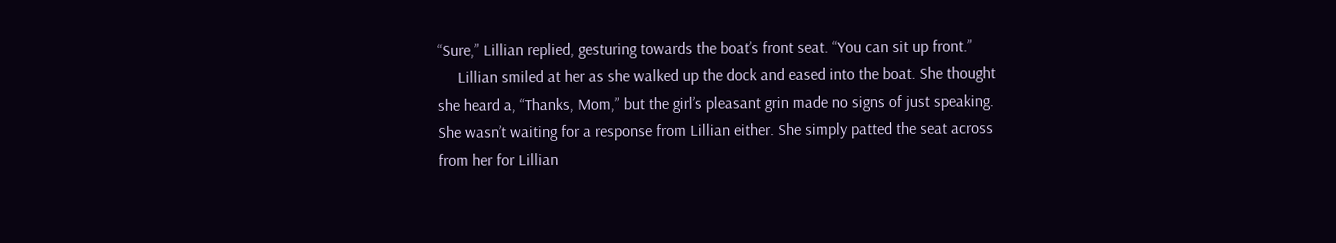“Sure,” Lillian replied, gesturing towards the boat’s front seat. “You can sit up front.”
     Lillian smiled at her as she walked up the dock and eased into the boat. She thought she heard a, “Thanks, Mom,” but the girl’s pleasant grin made no signs of just speaking. She wasn’t waiting for a response from Lillian either. She simply patted the seat across from her for Lillian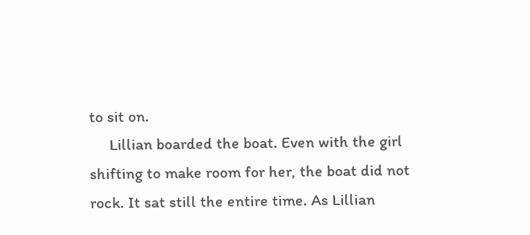to sit on.
     Lillian boarded the boat. Even with the girl shifting to make room for her, the boat did not rock. It sat still the entire time. As Lillian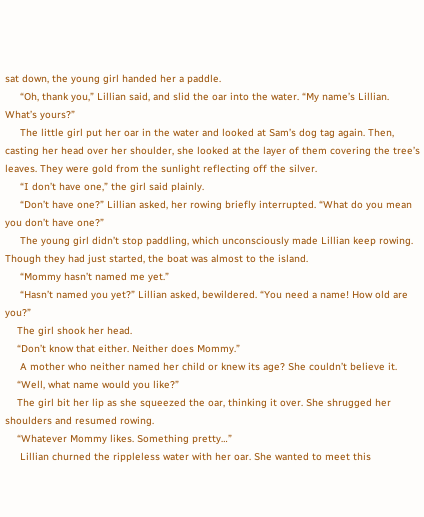sat down, the young girl handed her a paddle.
     “Oh, thank you,” Lillian said, and slid the oar into the water. “My name’s Lillian. What’s yours?”
     The little girl put her oar in the water and looked at Sam’s dog tag again. Then, casting her head over her shoulder, she looked at the layer of them covering the tree’s leaves. They were gold from the sunlight reflecting off the silver.
     “I don’t have one,” the girl said plainly.
     “Don’t have one?” Lillian asked, her rowing briefly interrupted. “What do you mean you don’t have one?”
     The young girl didn’t stop paddling, which unconsciously made Lillian keep rowing. Though they had just started, the boat was almost to the island.
     “Mommy hasn’t named me yet.”
     “Hasn’t named you yet?” Lillian asked, bewildered. “You need a name! How old are you?”
    The girl shook her head.
    “Don’t know that either. Neither does Mommy.”
     A mother who neither named her child or knew its age? She couldn’t believe it.
    “Well, what name would you like?”
    The girl bit her lip as she squeezed the oar, thinking it over. She shrugged her shoulders and resumed rowing.
    “Whatever Mommy likes. Something pretty…”
     Lillian churned the rippleless water with her oar. She wanted to meet this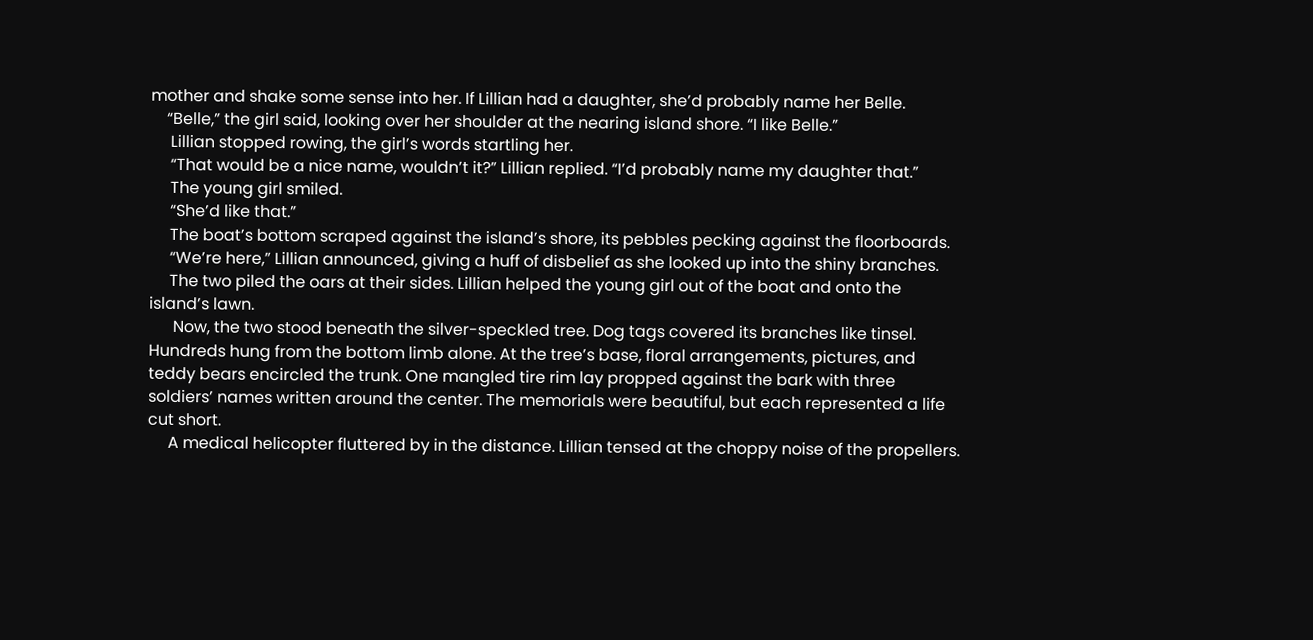mother and shake some sense into her. If Lillian had a daughter, she’d probably name her Belle.
    “Belle,” the girl said, looking over her shoulder at the nearing island shore. “I like Belle.”
     Lillian stopped rowing, the girl’s words startling her.
     “That would be a nice name, wouldn’t it?” Lillian replied. “I’d probably name my daughter that.”
     The young girl smiled.
     “She’d like that.”
     The boat’s bottom scraped against the island’s shore, its pebbles pecking against the floorboards.
     “We’re here,” Lillian announced, giving a huff of disbelief as she looked up into the shiny branches.
     The two piled the oars at their sides. Lillian helped the young girl out of the boat and onto the island’s lawn.
      Now, the two stood beneath the silver-speckled tree. Dog tags covered its branches like tinsel. Hundreds hung from the bottom limb alone. At the tree’s base, floral arrangements, pictures, and teddy bears encircled the trunk. One mangled tire rim lay propped against the bark with three soldiers’ names written around the center. The memorials were beautiful, but each represented a life cut short.
     A medical helicopter fluttered by in the distance. Lillian tensed at the choppy noise of the propellers.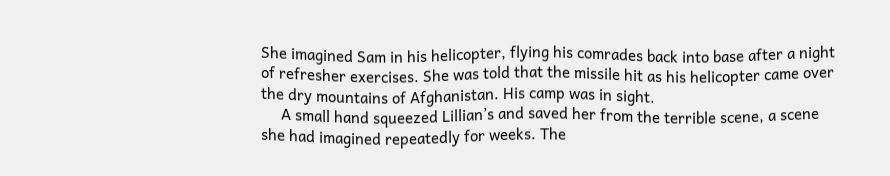She imagined Sam in his helicopter, flying his comrades back into base after a night of refresher exercises. She was told that the missile hit as his helicopter came over the dry mountains of Afghanistan. His camp was in sight.
     A small hand squeezed Lillian’s and saved her from the terrible scene, a scene she had imagined repeatedly for weeks. The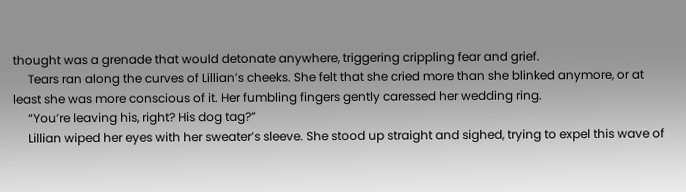thought was a grenade that would detonate anywhere, triggering crippling fear and grief.
     Tears ran along the curves of Lillian’s cheeks. She felt that she cried more than she blinked anymore, or at least she was more conscious of it. Her fumbling fingers gently caressed her wedding ring.
     “You’re leaving his, right? His dog tag?”
     Lillian wiped her eyes with her sweater’s sleeve. She stood up straight and sighed, trying to expel this wave of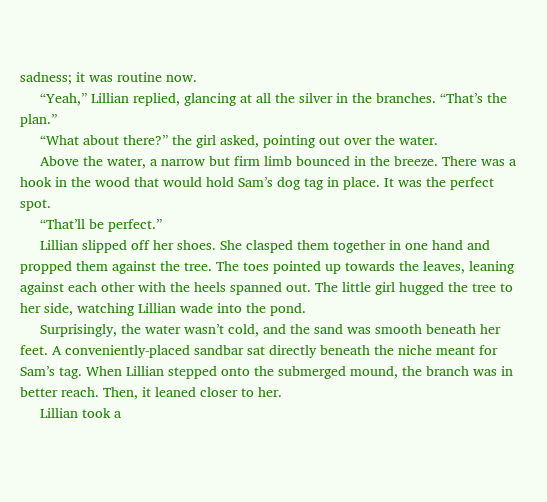sadness; it was routine now.
     “Yeah,” Lillian replied, glancing at all the silver in the branches. “That’s the plan.”
     “What about there?” the girl asked, pointing out over the water.
     Above the water, a narrow but firm limb bounced in the breeze. There was a hook in the wood that would hold Sam’s dog tag in place. It was the perfect spot.
     “That’ll be perfect.”
     Lillian slipped off her shoes. She clasped them together in one hand and propped them against the tree. The toes pointed up towards the leaves, leaning against each other with the heels spanned out. The little girl hugged the tree to her side, watching Lillian wade into the pond.
     Surprisingly, the water wasn’t cold, and the sand was smooth beneath her feet. A conveniently-placed sandbar sat directly beneath the niche meant for Sam’s tag. When Lillian stepped onto the submerged mound, the branch was in better reach. Then, it leaned closer to her.
     Lillian took a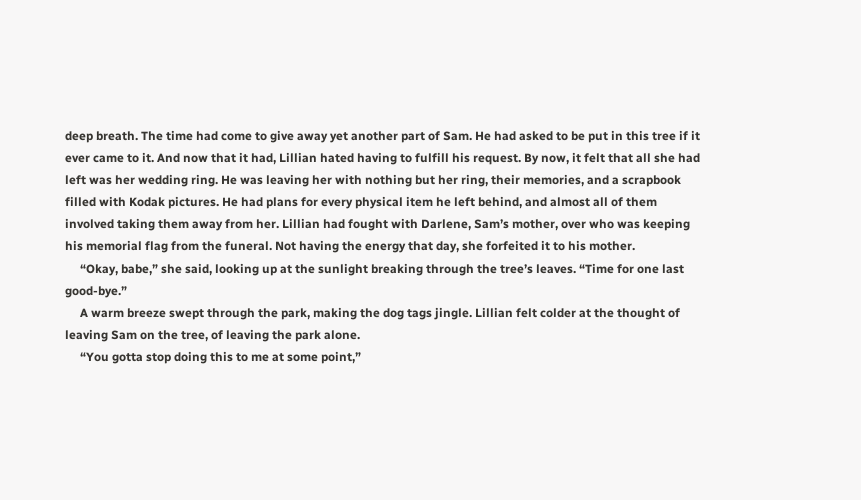deep breath. The time had come to give away yet another part of Sam. He had asked to be put in this tree if it ever came to it. And now that it had, Lillian hated having to fulfill his request. By now, it felt that all she had left was her wedding ring. He was leaving her with nothing but her ring, their memories, and a scrapbook filled with Kodak pictures. He had plans for every physical item he left behind, and almost all of them involved taking them away from her. Lillian had fought with Darlene, Sam’s mother, over who was keeping his memorial flag from the funeral. Not having the energy that day, she forfeited it to his mother.
     “Okay, babe,” she said, looking up at the sunlight breaking through the tree’s leaves. “Time for one last good-bye.”
     A warm breeze swept through the park, making the dog tags jingle. Lillian felt colder at the thought of leaving Sam on the tree, of leaving the park alone.
     “You gotta stop doing this to me at some point,”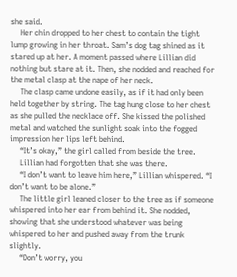she said.
     Her chin dropped to her chest to contain the tight lump growing in her throat. Sam’s dog tag shined as it stared up at her. A moment passed where Lillian did nothing but stare at it. Then, she nodded and reached for the metal clasp at the nape of her neck.
     The clasp came undone easily, as if it had only been held together by string. The tag hung close to her chest as she pulled the necklace off. She kissed the polished metal and watched the sunlight soak into the fogged impression her lips left behind.
     “It’s okay,” the girl called from beside the tree.
     Lillian had forgotten that she was there.
     “I don’t want to leave him here,” Lillian whispered. “I don’t want to be alone.”
     The little girl leaned closer to the tree as if someone whispered into her ear from behind it. She nodded, showing that she understood whatever was being whispered to her and pushed away from the trunk slightly.
     “Don’t worry, you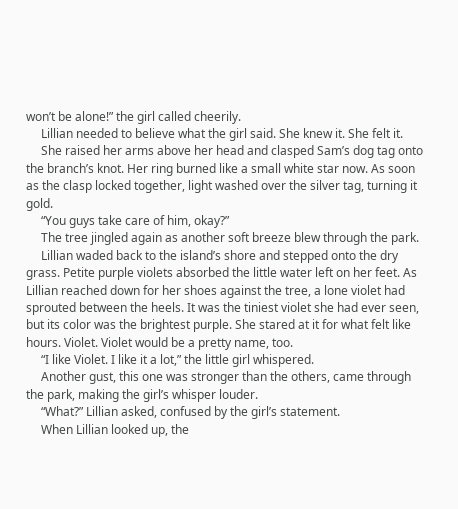won’t be alone!” the girl called cheerily.
     Lillian needed to believe what the girl said. She knew it. She felt it.
     She raised her arms above her head and clasped Sam’s dog tag onto the branch’s knot. Her ring burned like a small white star now. As soon as the clasp locked together, light washed over the silver tag, turning it gold.
     “You guys take care of him, okay?”
     The tree jingled again as another soft breeze blew through the park.
     Lillian waded back to the island’s shore and stepped onto the dry grass. Petite purple violets absorbed the little water left on her feet. As Lillian reached down for her shoes against the tree, a lone violet had sprouted between the heels. It was the tiniest violet she had ever seen, but its color was the brightest purple. She stared at it for what felt like hours. Violet. Violet would be a pretty name, too.
     “I like Violet. I like it a lot,” the little girl whispered.
     Another gust, this one was stronger than the others, came through the park, making the girl’s whisper louder.
     “What?” Lillian asked, confused by the girl’s statement.
     When Lillian looked up, the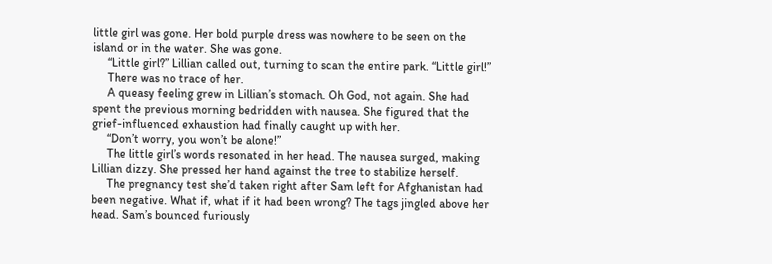little girl was gone. Her bold purple dress was nowhere to be seen on the island or in the water. She was gone.
     “Little girl?” Lillian called out, turning to scan the entire park. “Little girl!”
     There was no trace of her.
     A queasy feeling grew in Lillian’s stomach. Oh God, not again. She had spent the previous morning bedridden with nausea. She figured that the grief-influenced exhaustion had finally caught up with her.
     “Don’t worry, you won’t be alone!”
     The little girl’s words resonated in her head. The nausea surged, making Lillian dizzy. She pressed her hand against the tree to stabilize herself.
     The pregnancy test she’d taken right after Sam left for Afghanistan had been negative. What if, what if it had been wrong? The tags jingled above her head. Sam’s bounced furiously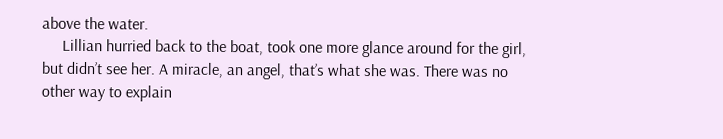above the water.
     Lillian hurried back to the boat, took one more glance around for the girl, but didn’t see her. A miracle, an angel, that’s what she was. There was no other way to explain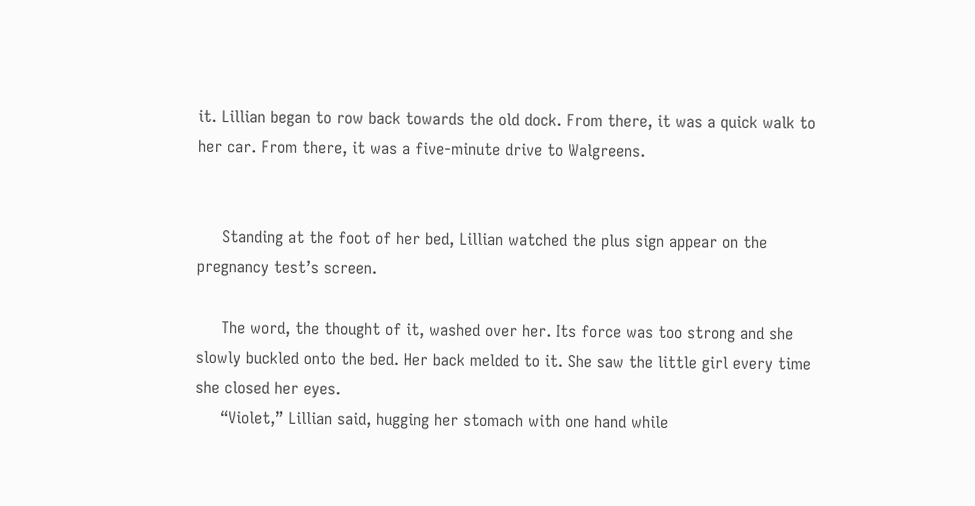it. Lillian began to row back towards the old dock. From there, it was a quick walk to her car. From there, it was a five-minute drive to Walgreens.


     Standing at the foot of her bed, Lillian watched the plus sign appear on the pregnancy test’s screen.

     The word, the thought of it, washed over her. Its force was too strong and she slowly buckled onto the bed. Her back melded to it. She saw the little girl every time she closed her eyes.
     “Violet,” Lillian said, hugging her stomach with one hand while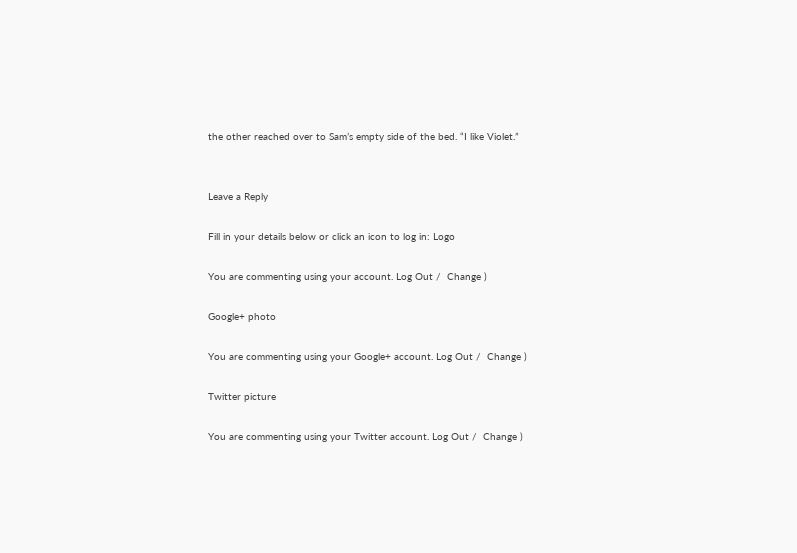the other reached over to Sam’s empty side of the bed. “I like Violet.”


Leave a Reply

Fill in your details below or click an icon to log in: Logo

You are commenting using your account. Log Out /  Change )

Google+ photo

You are commenting using your Google+ account. Log Out /  Change )

Twitter picture

You are commenting using your Twitter account. Log Out /  Change )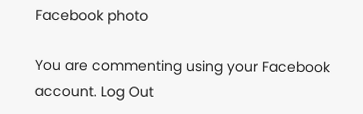Facebook photo

You are commenting using your Facebook account. Log Out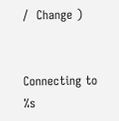/  Change )


Connecting to %s